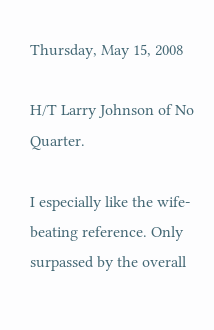Thursday, May 15, 2008

H/T Larry Johnson of No Quarter.

I especially like the wife-beating reference. Only surpassed by the overall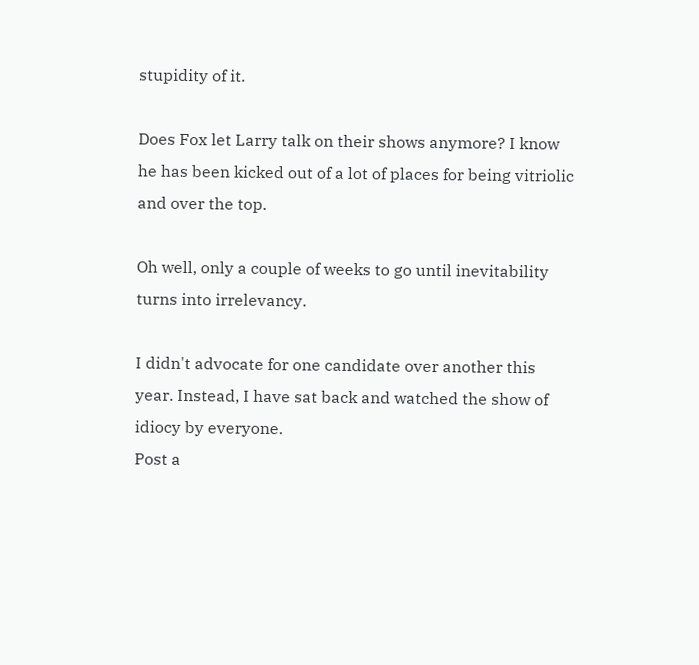stupidity of it.

Does Fox let Larry talk on their shows anymore? I know he has been kicked out of a lot of places for being vitriolic and over the top.

Oh well, only a couple of weeks to go until inevitability turns into irrelevancy.

I didn't advocate for one candidate over another this year. Instead, I have sat back and watched the show of idiocy by everyone.
Post a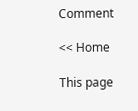Comment

<< Home

This page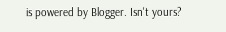is powered by Blogger. Isn't yours?